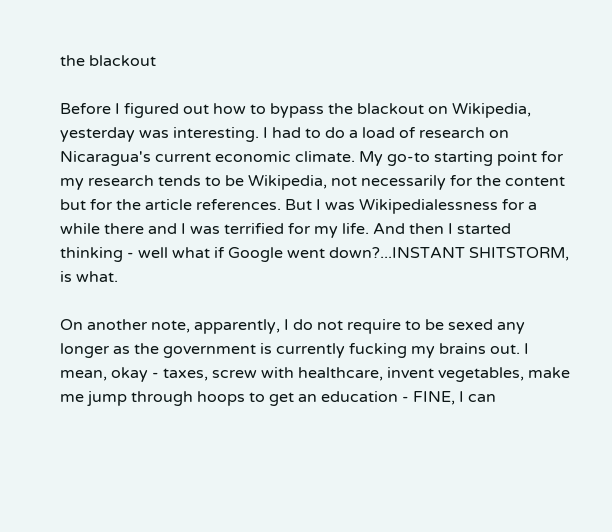the blackout

Before I figured out how to bypass the blackout on Wikipedia, yesterday was interesting. I had to do a load of research on Nicaragua's current economic climate. My go-to starting point for my research tends to be Wikipedia, not necessarily for the content but for the article references. But I was Wikipedialessness for a while there and I was terrified for my life. And then I started thinking - well what if Google went down?...INSTANT SHITSTORM, is what.

On another note, apparently, I do not require to be sexed any longer as the government is currently fucking my brains out. I mean, okay - taxes, screw with healthcare, invent vegetables, make me jump through hoops to get an education - FINE, I can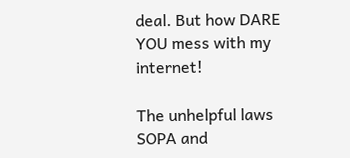deal. But how DARE YOU mess with my internet!

The unhelpful laws SOPA and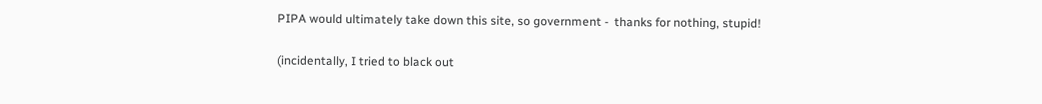PIPA would ultimately take down this site, so government -  thanks for nothing, stupid!

(incidentally, I tried to black out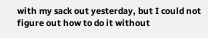with my sack out yesterday, but I could not figure out how to do it without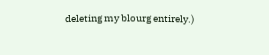deleting my blourg entirely.)